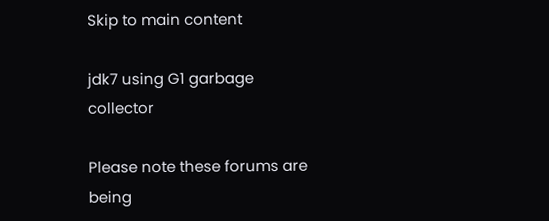Skip to main content

jdk7 using G1 garbage collector

Please note these forums are being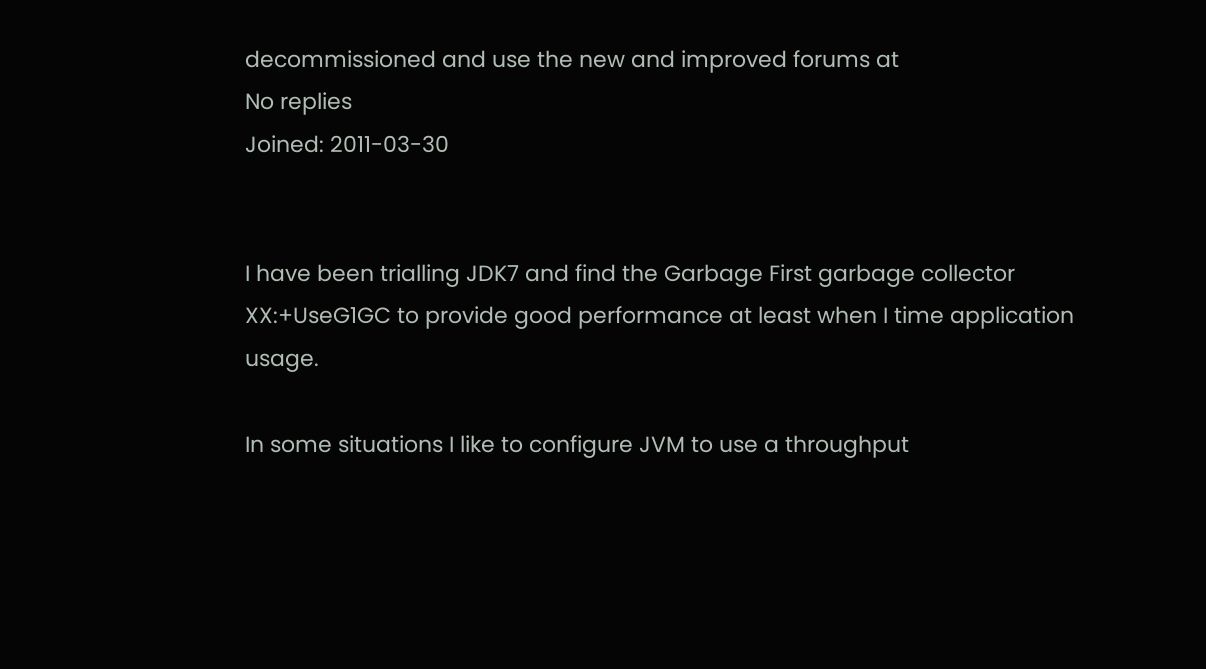decommissioned and use the new and improved forums at
No replies
Joined: 2011-03-30


I have been trialling JDK7 and find the Garbage First garbage collector XX:+UseG1GC to provide good performance at least when I time application usage.

In some situations I like to configure JVM to use a throughput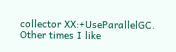collector XX:+UseParallelGC. Other times I like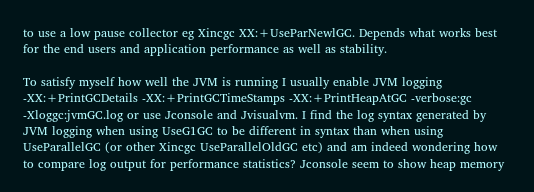to use a low pause collector eg Xincgc XX:+UseParNewlGC. Depends what works best for the end users and application performance as well as stability.

To satisfy myself how well the JVM is running I usually enable JVM logging -XX:+PrintGCDetails -XX:+PrintGCTimeStamps -XX:+PrintHeapAtGC -verbose:gc -Xloggc:jvmGC.log or use Jconsole and Jvisualvm. I find the log syntax generated by JVM logging when using UseG1GC to be different in syntax than when using UseParallelGC (or other Xincgc UseParallelOldGC etc) and am indeed wondering how to compare log output for performance statistics? Jconsole seem to show heap memory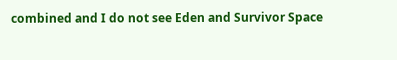combined and I do not see Eden and Survivor Space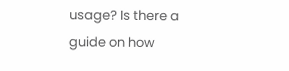usage? Is there a guide on how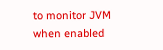to monitor JVM when enabled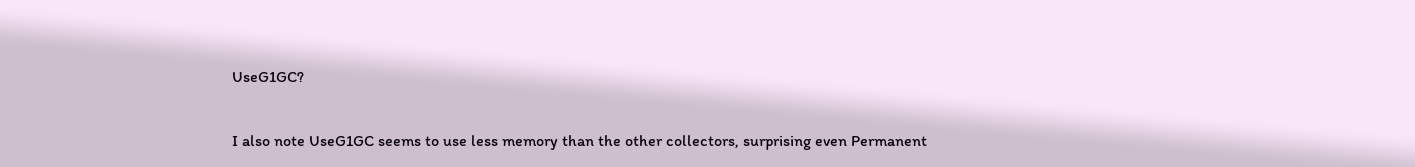UseG1GC?

I also note UseG1GC seems to use less memory than the other collectors, surprising even Permanent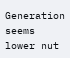Generation seems lower nut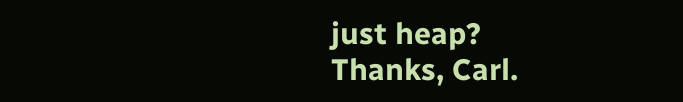just heap?
Thanks, Carl.